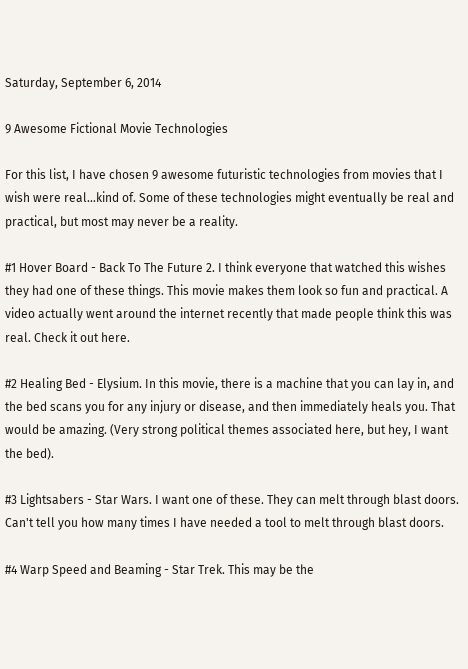Saturday, September 6, 2014

9 Awesome Fictional Movie Technologies

For this list, I have chosen 9 awesome futuristic technologies from movies that I wish were real...kind of. Some of these technologies might eventually be real and practical, but most may never be a reality.

#1 Hover Board - Back To The Future 2. I think everyone that watched this wishes they had one of these things. This movie makes them look so fun and practical. A video actually went around the internet recently that made people think this was real. Check it out here.

#2 Healing Bed - Elysium. In this movie, there is a machine that you can lay in, and the bed scans you for any injury or disease, and then immediately heals you. That would be amazing. (Very strong political themes associated here, but hey, I want the bed).

#3 Lightsabers - Star Wars. I want one of these. They can melt through blast doors. Can't tell you how many times I have needed a tool to melt through blast doors.

#4 Warp Speed and Beaming - Star Trek. This may be the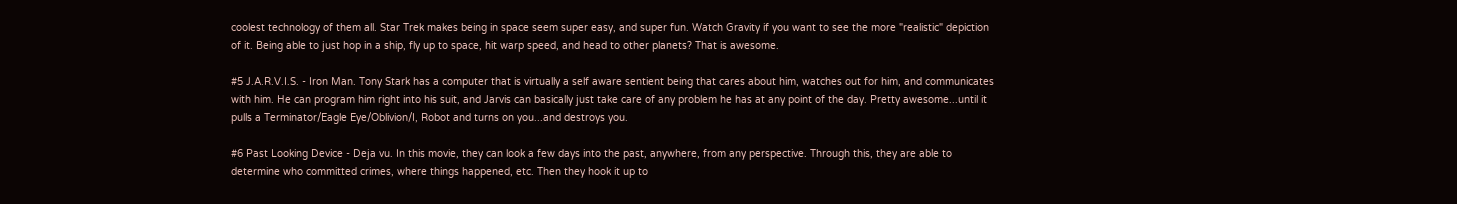coolest technology of them all. Star Trek makes being in space seem super easy, and super fun. Watch Gravity if you want to see the more "realistic" depiction of it. Being able to just hop in a ship, fly up to space, hit warp speed, and head to other planets? That is awesome.

#5 J.A.R.V.I.S. - Iron Man. Tony Stark has a computer that is virtually a self aware sentient being that cares about him, watches out for him, and communicates with him. He can program him right into his suit, and Jarvis can basically just take care of any problem he has at any point of the day. Pretty awesome...until it pulls a Terminator/Eagle Eye/Oblivion/I, Robot and turns on you...and destroys you.

#6 Past Looking Device - Deja vu. In this movie, they can look a few days into the past, anywhere, from any perspective. Through this, they are able to determine who committed crimes, where things happened, etc. Then they hook it up to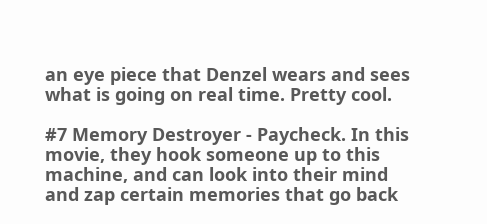an eye piece that Denzel wears and sees what is going on real time. Pretty cool.

#7 Memory Destroyer - Paycheck. In this movie, they hook someone up to this machine, and can look into their mind and zap certain memories that go back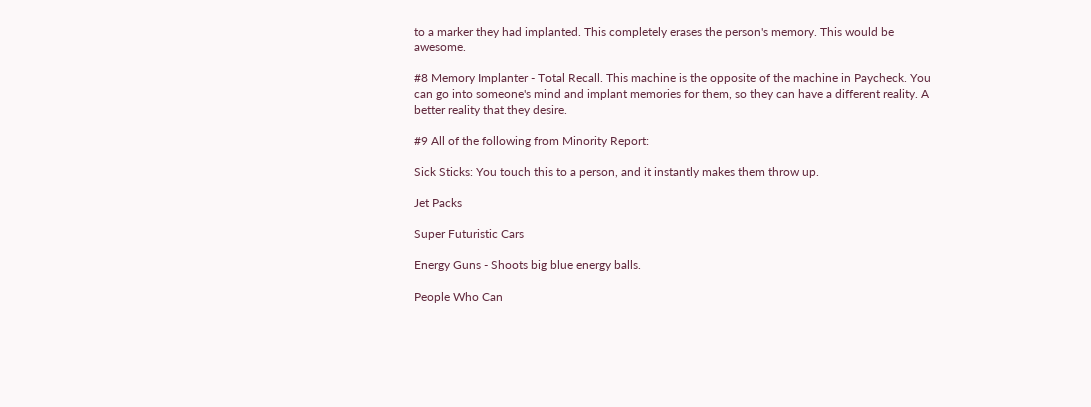to a marker they had implanted. This completely erases the person's memory. This would be awesome.

#8 Memory Implanter - Total Recall. This machine is the opposite of the machine in Paycheck. You can go into someone's mind and implant memories for them, so they can have a different reality. A better reality that they desire.

#9 All of the following from Minority Report:

Sick Sticks: You touch this to a person, and it instantly makes them throw up.

Jet Packs

Super Futuristic Cars

Energy Guns - Shoots big blue energy balls.

People Who Can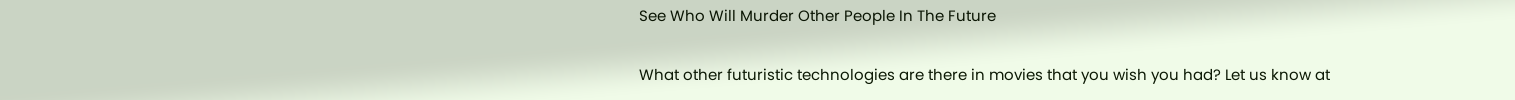See Who Will Murder Other People In The Future

What other futuristic technologies are there in movies that you wish you had? Let us know at